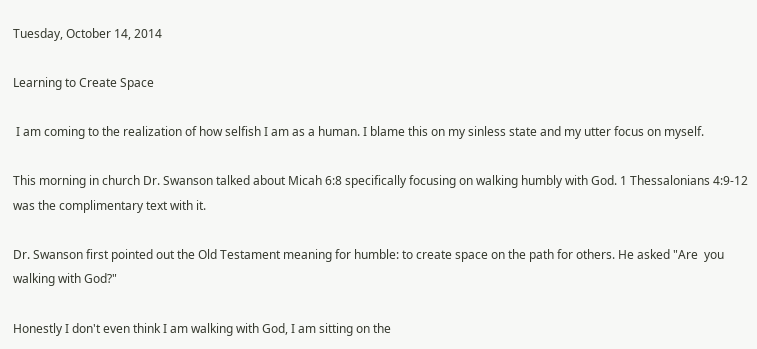Tuesday, October 14, 2014

Learning to Create Space

 I am coming to the realization of how selfish I am as a human. I blame this on my sinless state and my utter focus on myself.

This morning in church Dr. Swanson talked about Micah 6:8 specifically focusing on walking humbly with God. 1 Thessalonians 4:9-12 was the complimentary text with it.

Dr. Swanson first pointed out the Old Testament meaning for humble: to create space on the path for others. He asked "Are  you walking with God?"

Honestly I don't even think I am walking with God, I am sitting on the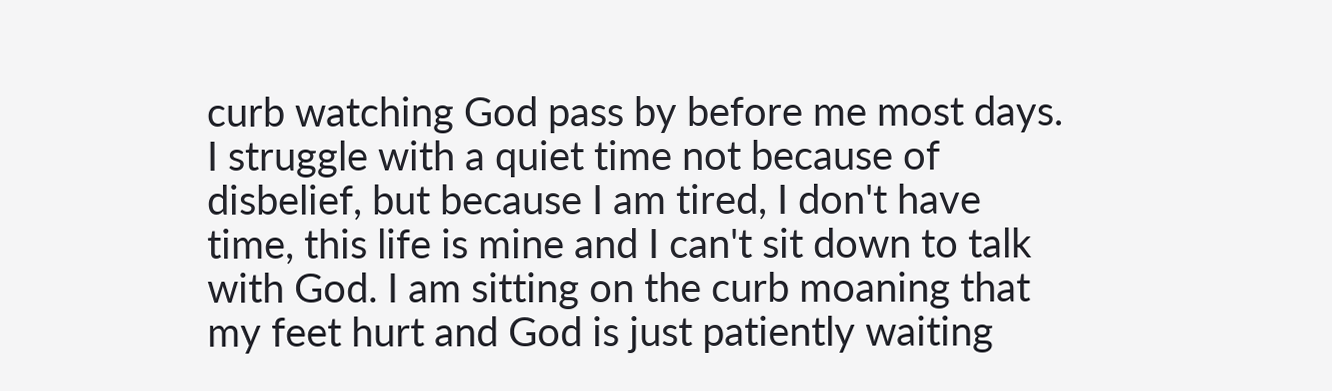curb watching God pass by before me most days. I struggle with a quiet time not because of disbelief, but because I am tired, I don't have time, this life is mine and I can't sit down to talk with God. I am sitting on the curb moaning that my feet hurt and God is just patiently waiting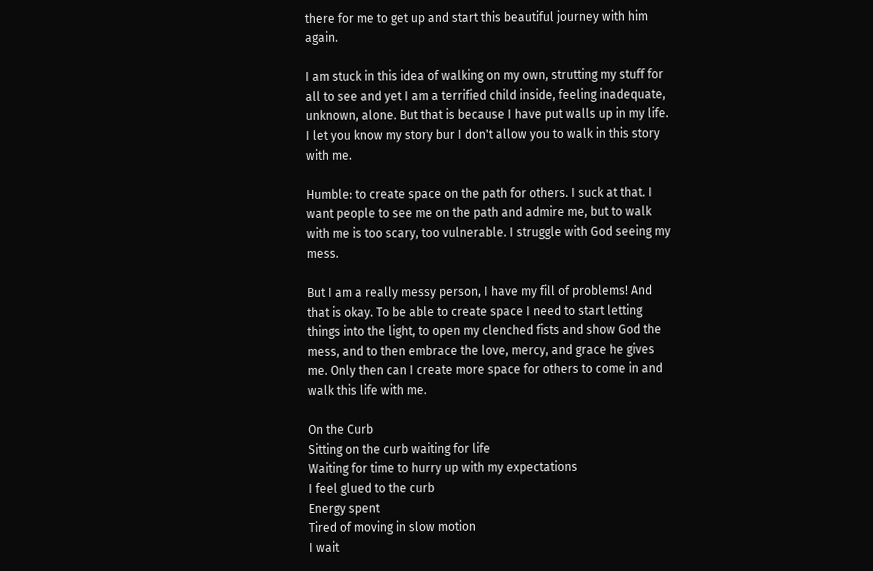there for me to get up and start this beautiful journey with him again.

I am stuck in this idea of walking on my own, strutting my stuff for all to see and yet I am a terrified child inside, feeling inadequate, unknown, alone. But that is because I have put walls up in my life. I let you know my story bur I don't allow you to walk in this story with me.

Humble: to create space on the path for others. I suck at that. I want people to see me on the path and admire me, but to walk with me is too scary, too vulnerable. I struggle with God seeing my mess.

But I am a really messy person, I have my fill of problems! And that is okay. To be able to create space I need to start letting things into the light, to open my clenched fists and show God the mess, and to then embrace the love, mercy, and grace he gives me. Only then can I create more space for others to come in and walk this life with me.

On the Curb
Sitting on the curb waiting for life
Waiting for time to hurry up with my expectations
I feel glued to the curb
Energy spent
Tired of moving in slow motion
I wait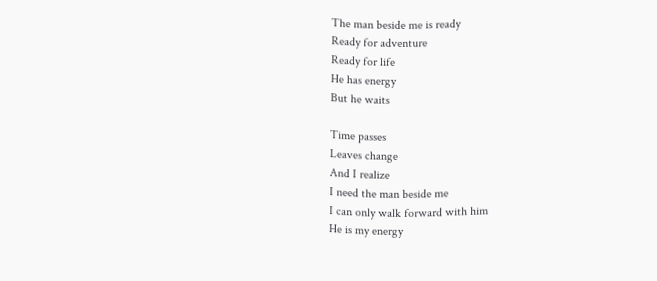The man beside me is ready
Ready for adventure
Ready for life
He has energy
But he waits

Time passes
Leaves change
And I realize
I need the man beside me
I can only walk forward with him
He is my energy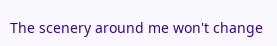The scenery around me won't change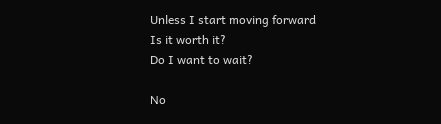Unless I start moving forward
Is it worth it?
Do I want to wait?

No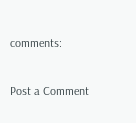comments:

Post a Comment